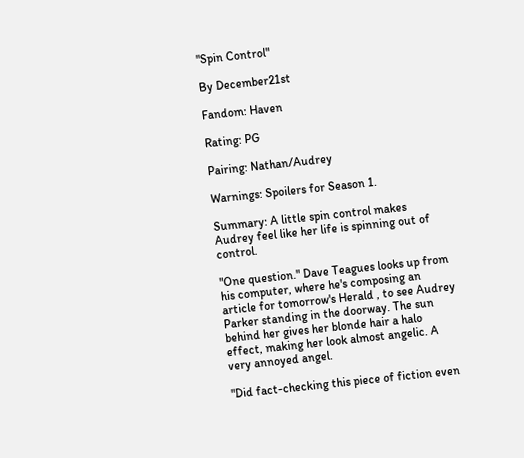"Spin Control"

By December21st

Fandom: Haven

Rating: PG

Pairing: Nathan/Audrey

Warnings: Spoilers for Season 1.

Summary: A little spin control makes Audrey feel like her life is spinning out of control.

"One question." Dave Teagues looks up from his computer, where he's composing an article for tomorrow's Herald , to see Audrey Parker standing in the doorway. The sun behind her gives her blonde hair a halo effect, making her look almost angelic. A very annoyed angel.

"Did fact-checking this piece of fiction even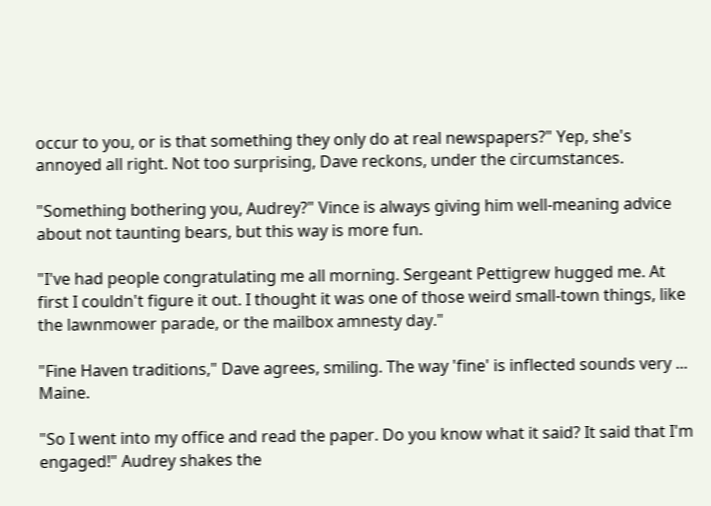occur to you, or is that something they only do at real newspapers?" Yep, she's annoyed all right. Not too surprising, Dave reckons, under the circumstances.

"Something bothering you, Audrey?" Vince is always giving him well-meaning advice about not taunting bears, but this way is more fun.

"I've had people congratulating me all morning. Sergeant Pettigrew hugged me. At first I couldn't figure it out. I thought it was one of those weird small-town things, like the lawnmower parade, or the mailbox amnesty day."

"Fine Haven traditions," Dave agrees, smiling. The way 'fine' is inflected sounds very ... Maine.

"So I went into my office and read the paper. Do you know what it said? It said that I'm engaged!" Audrey shakes the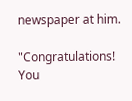newspaper at him.

"Congratulations! You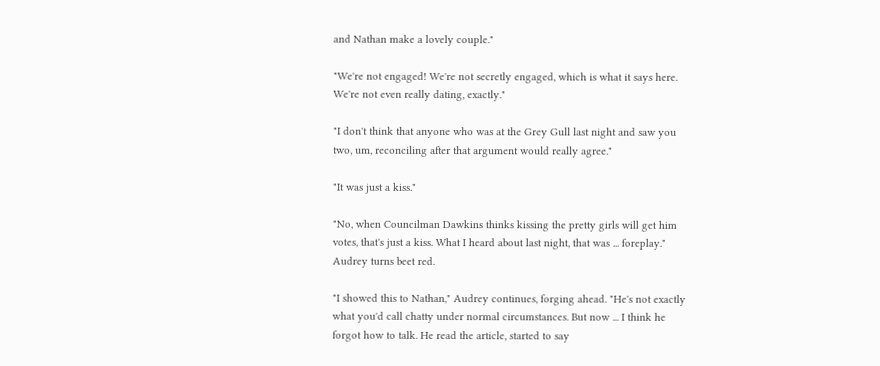and Nathan make a lovely couple."

"We're not engaged! We're not secretly engaged, which is what it says here. We're not even really dating, exactly."

"I don't think that anyone who was at the Grey Gull last night and saw you two, um, reconciling after that argument would really agree."

"It was just a kiss."

"No, when Councilman Dawkins thinks kissing the pretty girls will get him votes, that's just a kiss. What I heard about last night, that was ... foreplay." Audrey turns beet red.

"I showed this to Nathan," Audrey continues, forging ahead. "He's not exactly what you'd call chatty under normal circumstances. But now ... I think he forgot how to talk. He read the article, started to say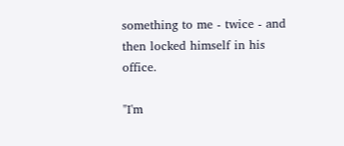something to me - twice - and then locked himself in his office.

"I'm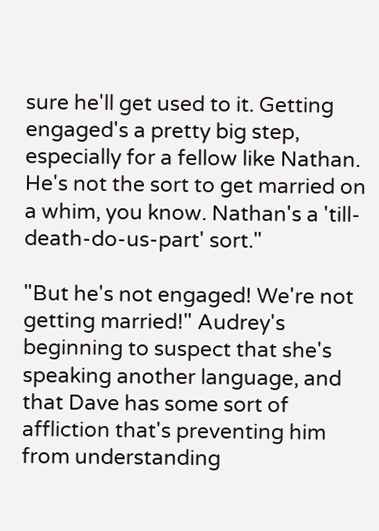sure he'll get used to it. Getting engaged's a pretty big step, especially for a fellow like Nathan. He's not the sort to get married on a whim, you know. Nathan's a 'till-death-do-us-part' sort."

"But he's not engaged! We're not getting married!" Audrey's beginning to suspect that she's speaking another language, and that Dave has some sort of affliction that's preventing him from understanding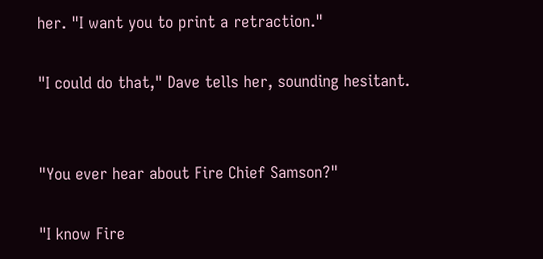her. "I want you to print a retraction."

"I could do that," Dave tells her, sounding hesitant.


"You ever hear about Fire Chief Samson?"

"I know Fire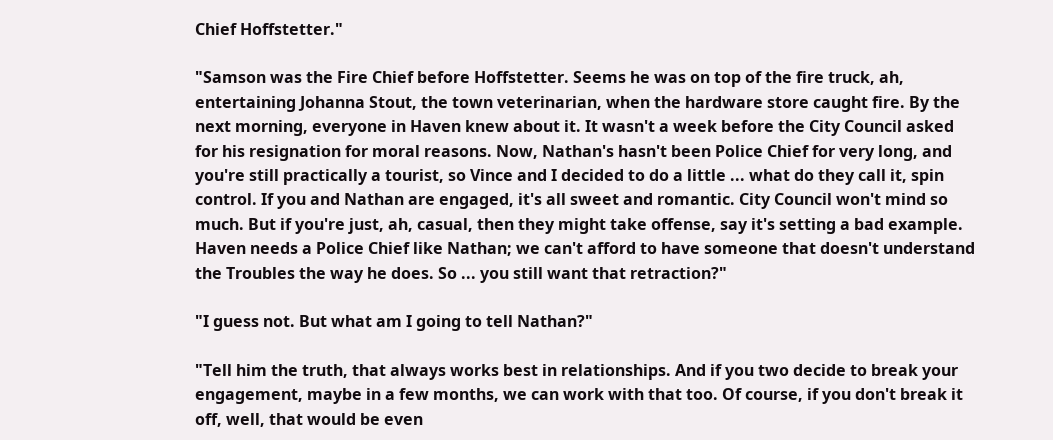Chief Hoffstetter."

"Samson was the Fire Chief before Hoffstetter. Seems he was on top of the fire truck, ah, entertaining Johanna Stout, the town veterinarian, when the hardware store caught fire. By the next morning, everyone in Haven knew about it. It wasn't a week before the City Council asked for his resignation for moral reasons. Now, Nathan's hasn't been Police Chief for very long, and you're still practically a tourist, so Vince and I decided to do a little ... what do they call it, spin control. If you and Nathan are engaged, it's all sweet and romantic. City Council won't mind so much. But if you're just, ah, casual, then they might take offense, say it's setting a bad example. Haven needs a Police Chief like Nathan; we can't afford to have someone that doesn't understand the Troubles the way he does. So ... you still want that retraction?"

"I guess not. But what am I going to tell Nathan?"

"Tell him the truth, that always works best in relationships. And if you two decide to break your engagement, maybe in a few months, we can work with that too. Of course, if you don't break it off, well, that would be even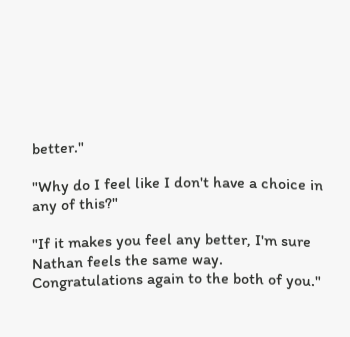better."

"Why do I feel like I don't have a choice in any of this?"

"If it makes you feel any better, I'm sure Nathan feels the same way. Congratulations again to the both of you."